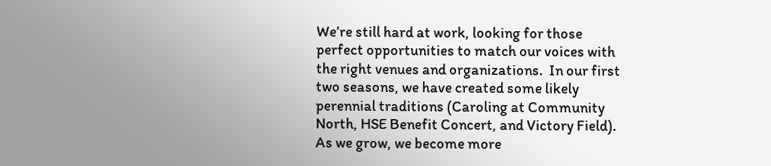We’re still hard at work, looking for those perfect opportunities to match our voices with the right venues and organizations.  In our first two seasons, we have created some likely perennial traditions (Caroling at Community North, HSE Benefit Concert, and Victory Field).  As we grow, we become more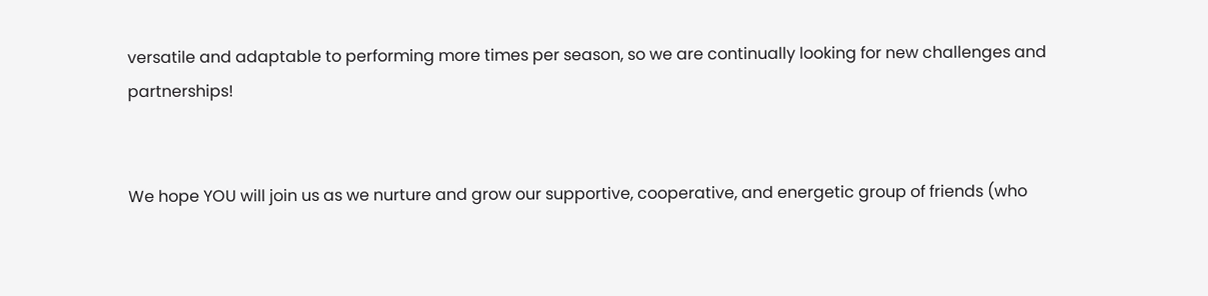versatile and adaptable to performing more times per season, so we are continually looking for new challenges and partnerships!


We hope YOU will join us as we nurture and grow our supportive, cooperative, and energetic group of friends (who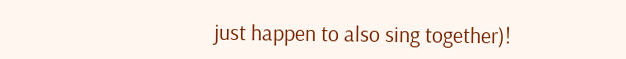just happen to also sing together)!